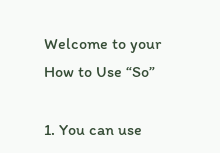Welcome to your How to Use “So”

1. You can use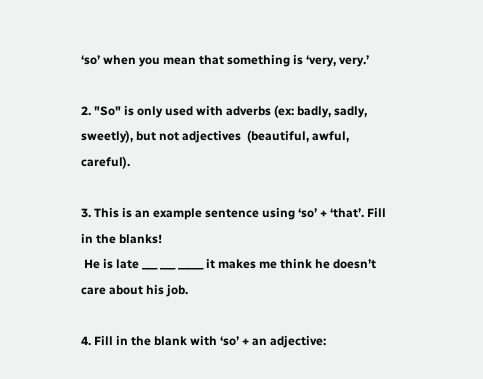‘so’ when you mean that something is ‘very, very.’

2. "So" is only used with adverbs (ex: badly, sadly, sweetly), but not adjectives  (beautiful, awful, careful).

3. This is an example sentence using ‘so’ + ‘that’. Fill in the blanks!
 He is late ___ ___ _____ it makes me think he doesn’t care about his job.

4. Fill in the blank with ‘so’ + an adjective: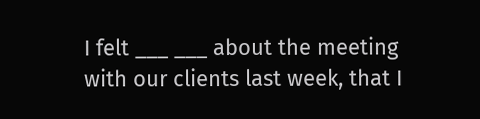I felt ___ ___ about the meeting with our clients last week, that I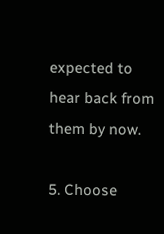expected to hear back from them by now.

5. Choose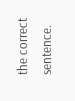the correct sentence.